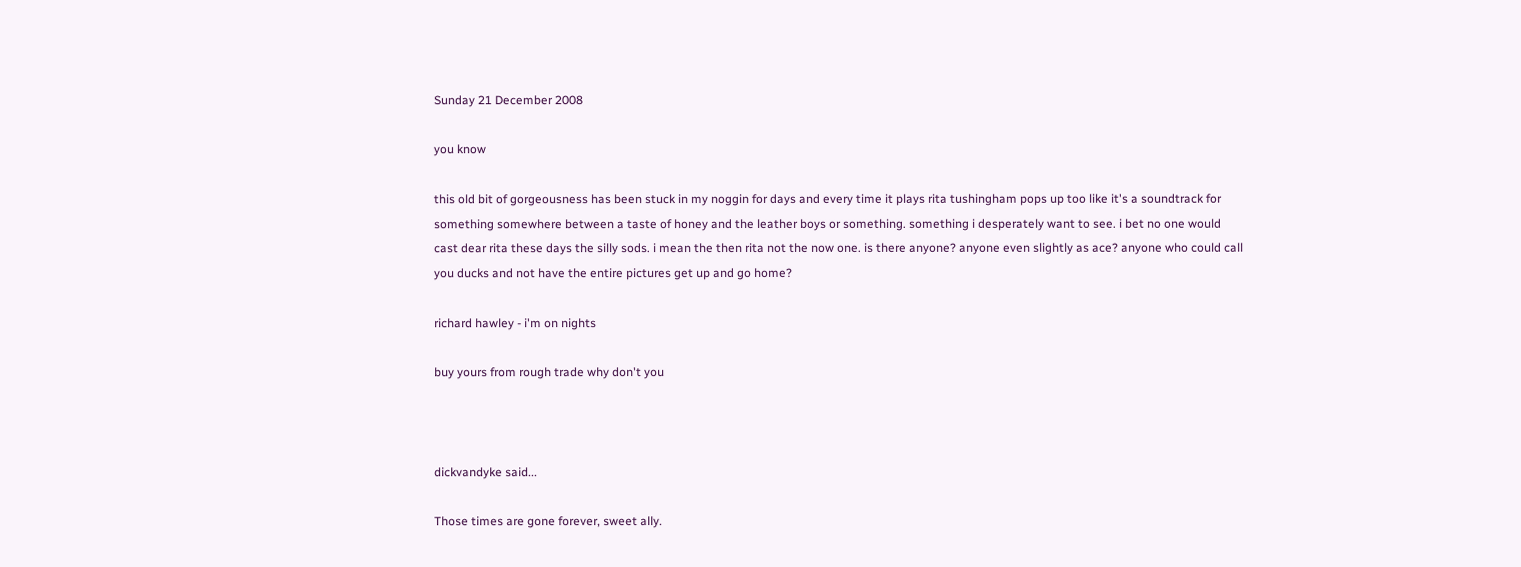Sunday 21 December 2008

you know

this old bit of gorgeousness has been stuck in my noggin for days and every time it plays rita tushingham pops up too like it's a soundtrack for something somewhere between a taste of honey and the leather boys or something. something i desperately want to see. i bet no one would cast dear rita these days the silly sods. i mean the then rita not the now one. is there anyone? anyone even slightly as ace? anyone who could call you ducks and not have the entire pictures get up and go home?

richard hawley - i'm on nights

buy yours from rough trade why don't you



dickvandyke said...

Those times are gone forever, sweet ally.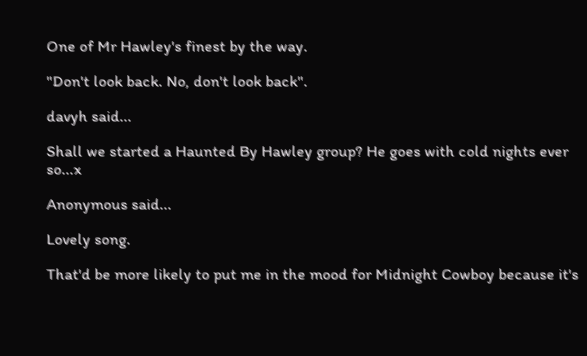One of Mr Hawley's finest by the way.

"Don't look back. No, don't look back".

davyh said...

Shall we started a Haunted By Hawley group? He goes with cold nights ever so...x

Anonymous said...

Lovely song.

That'd be more likely to put me in the mood for Midnight Cowboy because it's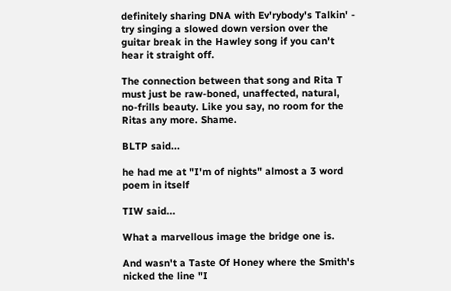definitely sharing DNA with Ev'rybody's Talkin' - try singing a slowed down version over the guitar break in the Hawley song if you can't hear it straight off.

The connection between that song and Rita T must just be raw-boned, unaffected, natural, no-frills beauty. Like you say, no room for the Ritas any more. Shame.

BLTP said...

he had me at "I'm of nights" almost a 3 word poem in itself

TIW said...

What a marvellous image the bridge one is.

And wasn't a Taste Of Honey where the Smith's nicked the line "I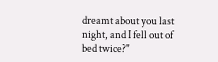dreamt about you last night, and I fell out of bed twice?"